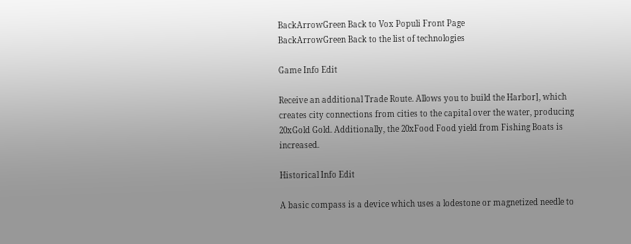BackArrowGreen Back to Vox Populi Front Page
BackArrowGreen Back to the list of technologies

Game Info Edit

Receive an additional Trade Route. Allows you to build the Harbor], which creates city connections from cities to the capital over the water, producing 20xGold Gold. Additionally, the 20xFood Food yield from Fishing Boats is increased.

Historical Info Edit

A basic compass is a device which uses a lodestone or magnetized needle to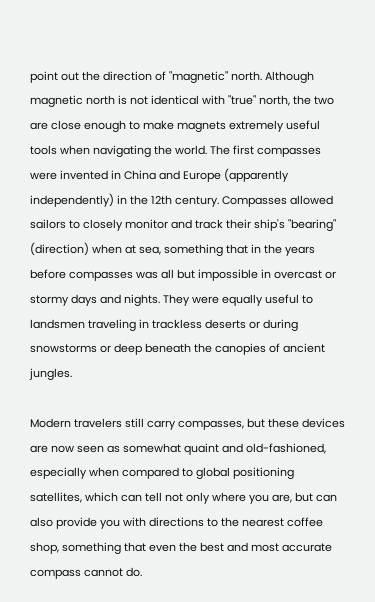point out the direction of "magnetic" north. Although magnetic north is not identical with "true" north, the two are close enough to make magnets extremely useful tools when navigating the world. The first compasses were invented in China and Europe (apparently independently) in the 12th century. Compasses allowed sailors to closely monitor and track their ship's "bearing" (direction) when at sea, something that in the years before compasses was all but impossible in overcast or stormy days and nights. They were equally useful to landsmen traveling in trackless deserts or during snowstorms or deep beneath the canopies of ancient jungles.

Modern travelers still carry compasses, but these devices are now seen as somewhat quaint and old-fashioned, especially when compared to global positioning satellites, which can tell not only where you are, but can also provide you with directions to the nearest coffee shop, something that even the best and most accurate compass cannot do.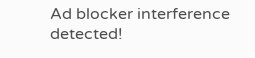Ad blocker interference detected!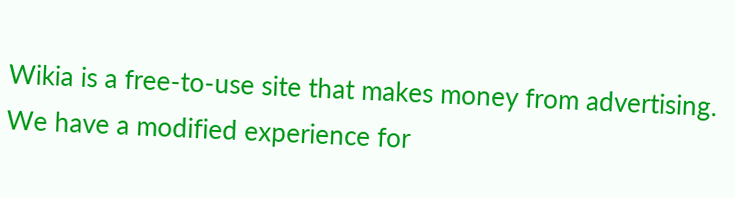Wikia is a free-to-use site that makes money from advertising. We have a modified experience for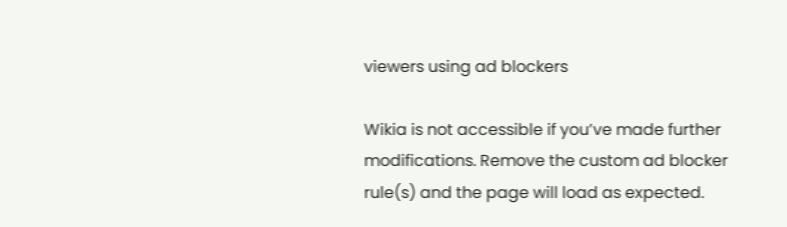viewers using ad blockers

Wikia is not accessible if you’ve made further modifications. Remove the custom ad blocker rule(s) and the page will load as expected.